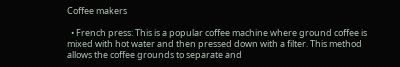Coffee makers

  • French press: This is a popular coffee machine where ground coffee is mixed with hot water and then pressed down with a filter. This method allows the coffee grounds to separate and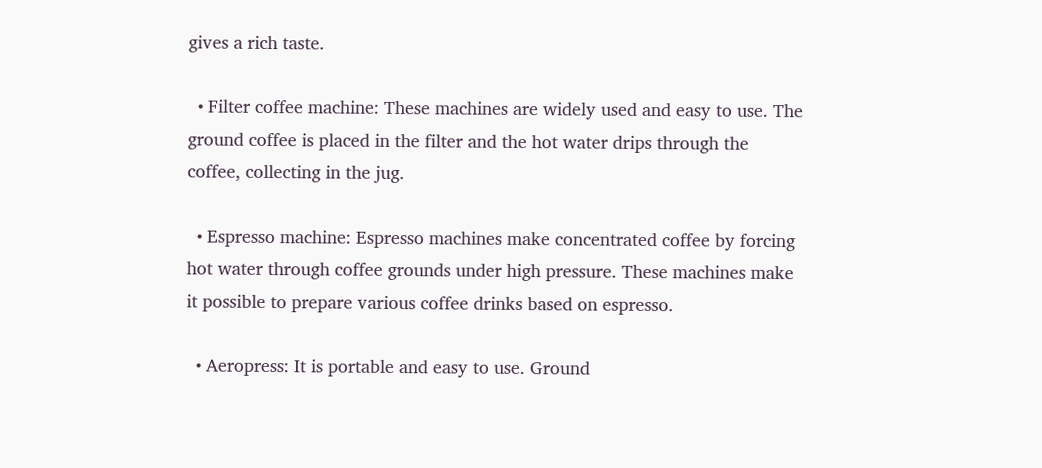gives a rich taste.

  • Filter coffee machine: These machines are widely used and easy to use. The ground coffee is placed in the filter and the hot water drips through the coffee, collecting in the jug.

  • Espresso machine: Espresso machines make concentrated coffee by forcing hot water through coffee grounds under high pressure. These machines make it possible to prepare various coffee drinks based on espresso.

  • Aeropress: It is portable and easy to use. Ground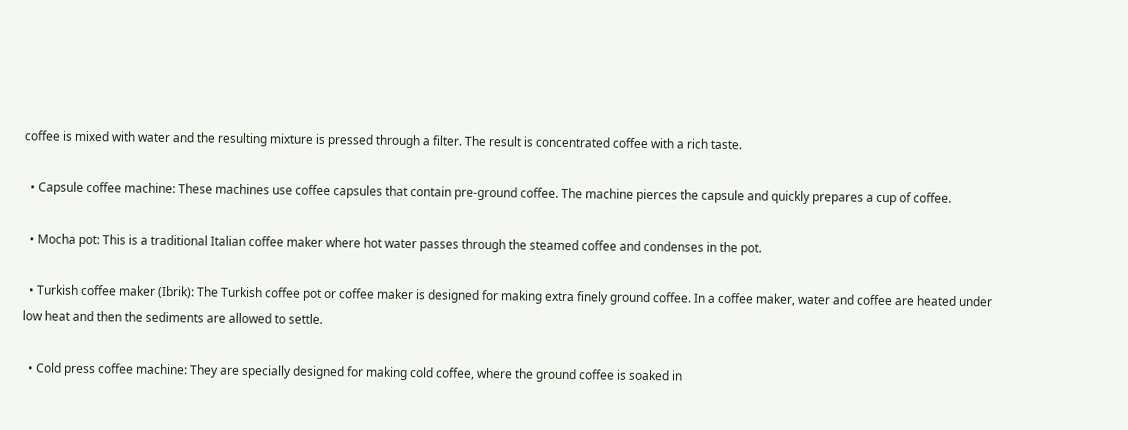coffee is mixed with water and the resulting mixture is pressed through a filter. The result is concentrated coffee with a rich taste.

  • Capsule coffee machine: These machines use coffee capsules that contain pre-ground coffee. The machine pierces the capsule and quickly prepares a cup of coffee.

  • Mocha pot: This is a traditional Italian coffee maker where hot water passes through the steamed coffee and condenses in the pot.

  • Turkish coffee maker (Ibrik): The Turkish coffee pot or coffee maker is designed for making extra finely ground coffee. In a coffee maker, water and coffee are heated under low heat and then the sediments are allowed to settle.

  • Cold press coffee machine: They are specially designed for making cold coffee, where the ground coffee is soaked in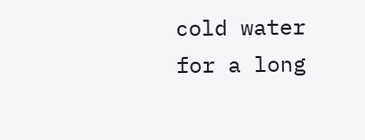cold water for a long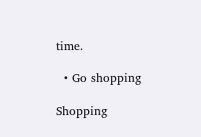time.

  • Go shopping

Shopping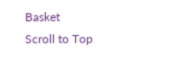Basket
Scroll to Top